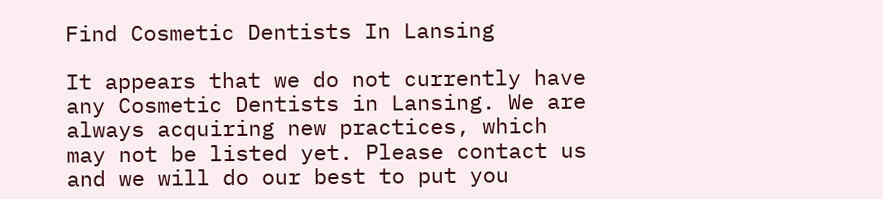Find Cosmetic Dentists In Lansing

It appears that we do not currently have any Cosmetic Dentists in Lansing. We are always acquiring new practices, which may not be listed yet. Please contact us and we will do our best to put you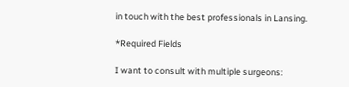in touch with the best professionals in Lansing.

*Required Fields

I want to consult with multiple surgeons: